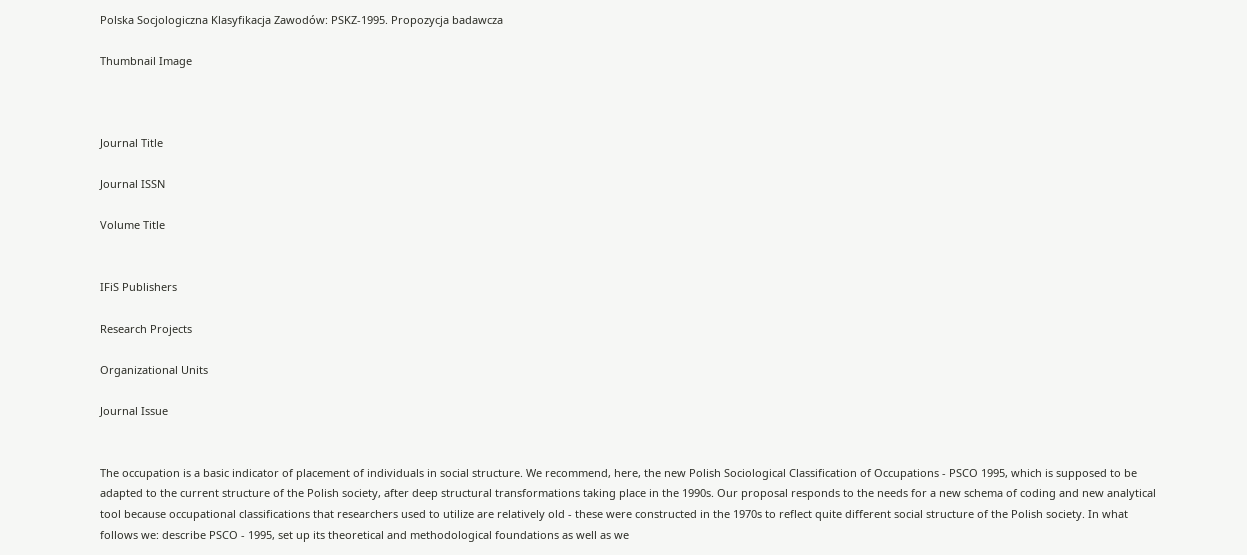Polska Socjologiczna Klasyfikacja Zawodów: PSKZ-1995. Propozycja badawcza

Thumbnail Image



Journal Title

Journal ISSN

Volume Title


IFiS Publishers

Research Projects

Organizational Units

Journal Issue


The occupation is a basic indicator of placement of individuals in social structure. We recommend, here, the new Polish Sociological Classification of Occupations - PSCO 1995, which is supposed to be adapted to the current structure of the Polish society, after deep structural transformations taking place in the 1990s. Our proposal responds to the needs for a new schema of coding and new analytical tool because occupational classifications that researchers used to utilize are relatively old - these were constructed in the 1970s to reflect quite different social structure of the Polish society. In what follows we: describe PSCO - 1995, set up its theoretical and methodological foundations as well as we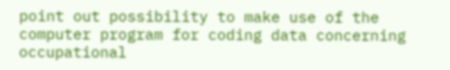point out possibility to make use of the computer program for coding data concerning occupational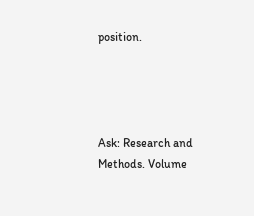position.




Ask: Research and Methods. Volume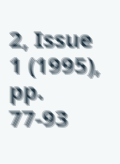2, Issue 1 (1995), pp. 77-93